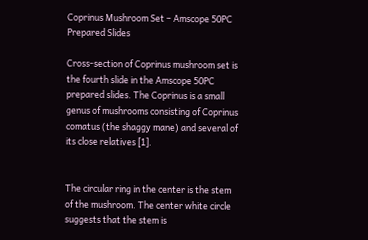Coprinus Mushroom Set – Amscope 50PC Prepared Slides

Cross-section of Coprinus mushroom set is the fourth slide in the Amscope 50PC prepared slides. The Coprinus is a small genus of mushrooms consisting of Coprinus comatus (the shaggy mane) and several of its close relatives [1].


The circular ring in the center is the stem of the mushroom. The center white circle suggests that the stem is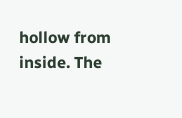hollow from inside. The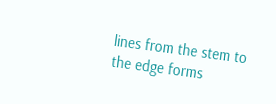lines from the stem to the edge forms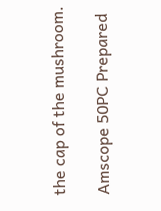the cap of the mushroom.

Amscope 50PC Prepared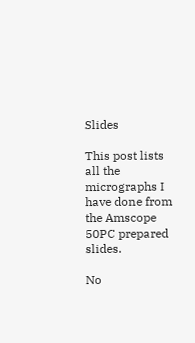Slides

This post lists all the micrographs I have done from the Amscope 50PC prepared slides.

No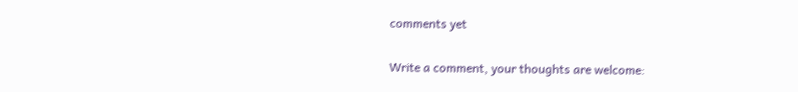comments yet

Write a comment, your thoughts are welcome: